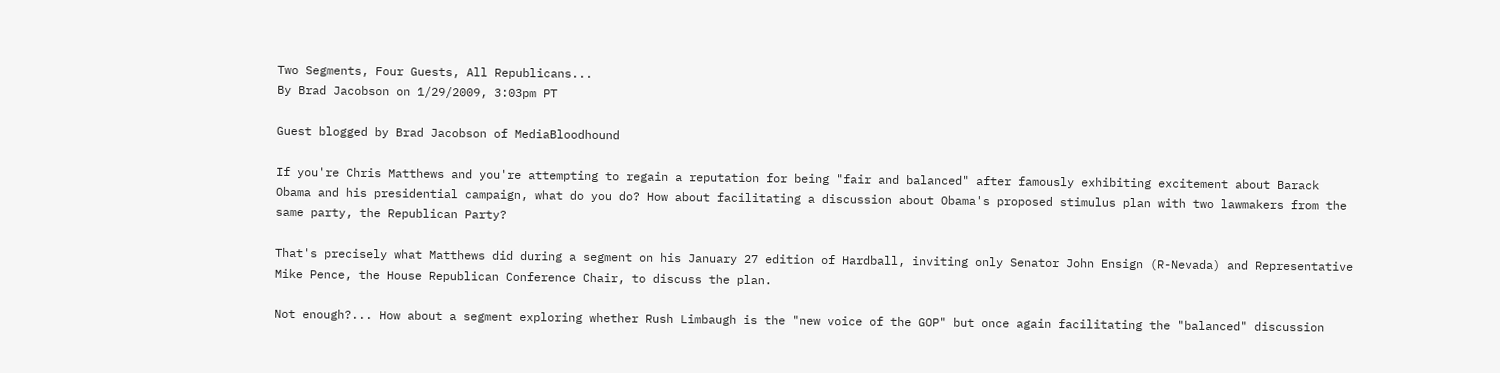Two Segments, Four Guests, All Republicans...
By Brad Jacobson on 1/29/2009, 3:03pm PT

Guest blogged by Brad Jacobson of MediaBloodhound

If you're Chris Matthews and you're attempting to regain a reputation for being "fair and balanced" after famously exhibiting excitement about Barack Obama and his presidential campaign, what do you do? How about facilitating a discussion about Obama's proposed stimulus plan with two lawmakers from the same party, the Republican Party?

That's precisely what Matthews did during a segment on his January 27 edition of Hardball, inviting only Senator John Ensign (R-Nevada) and Representative Mike Pence, the House Republican Conference Chair, to discuss the plan.

Not enough?... How about a segment exploring whether Rush Limbaugh is the "new voice of the GOP" but once again facilitating the "balanced" discussion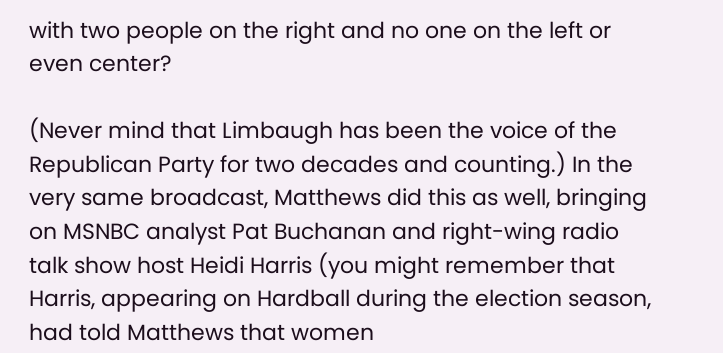with two people on the right and no one on the left or even center?

(Never mind that Limbaugh has been the voice of the Republican Party for two decades and counting.) In the very same broadcast, Matthews did this as well, bringing on MSNBC analyst Pat Buchanan and right-wing radio talk show host Heidi Harris (you might remember that Harris, appearing on Hardball during the election season, had told Matthews that women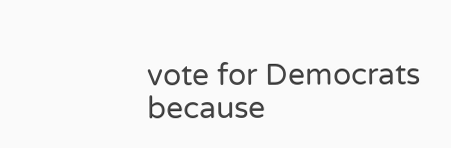vote for Democrats because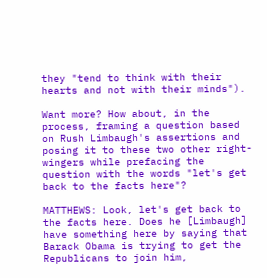they "tend to think with their hearts and not with their minds").

Want more? How about, in the process, framing a question based on Rush Limbaugh's assertions and posing it to these two other right-wingers while prefacing the question with the words "let's get back to the facts here"?

MATTHEWS: Look, let's get back to the facts here. Does he [Limbaugh] have something here by saying that Barack Obama is trying to get the Republicans to join him,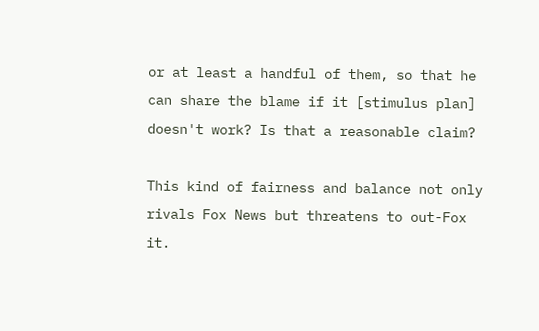or at least a handful of them, so that he can share the blame if it [stimulus plan] doesn't work? Is that a reasonable claim?

This kind of fairness and balance not only rivals Fox News but threatens to out-Fox it.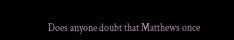Does anyone doubt that Matthews once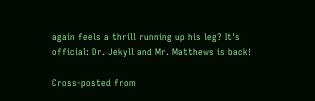again feels a thrill running up his leg? It's official: Dr. Jekyll and Mr. Matthews is back!

Cross-posted from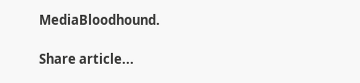MediaBloodhound.

Share article...